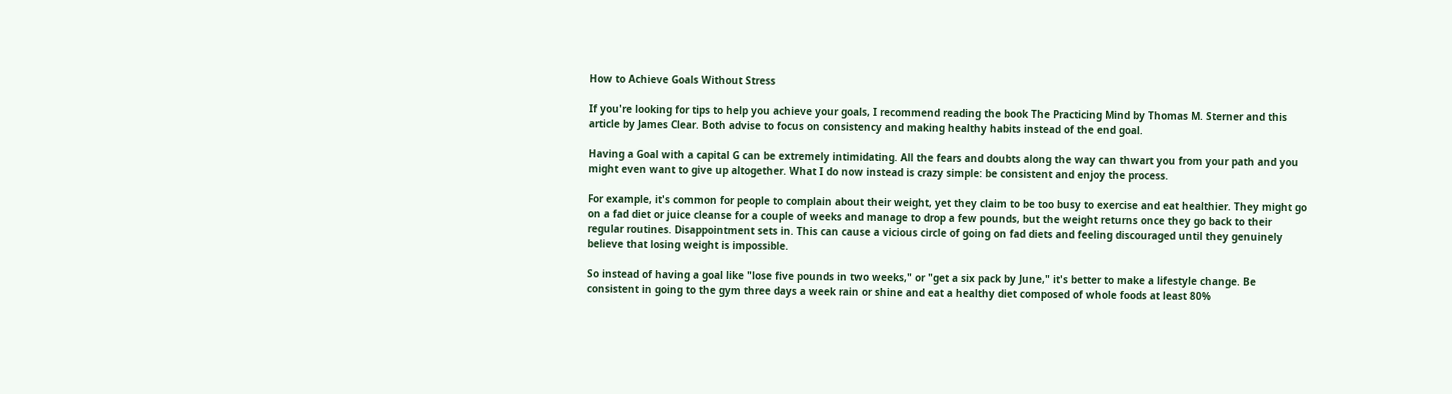How to Achieve Goals Without Stress

If you're looking for tips to help you achieve your goals, I recommend reading the book The Practicing Mind by Thomas M. Sterner and this article by James Clear. Both advise to focus on consistency and making healthy habits instead of the end goal.

Having a Goal with a capital G can be extremely intimidating. All the fears and doubts along the way can thwart you from your path and you might even want to give up altogether. What I do now instead is crazy simple: be consistent and enjoy the process.

For example, it's common for people to complain about their weight, yet they claim to be too busy to exercise and eat healthier. They might go on a fad diet or juice cleanse for a couple of weeks and manage to drop a few pounds, but the weight returns once they go back to their regular routines. Disappointment sets in. This can cause a vicious circle of going on fad diets and feeling discouraged until they genuinely believe that losing weight is impossible.

So instead of having a goal like "lose five pounds in two weeks," or "get a six pack by June," it's better to make a lifestyle change. Be consistent in going to the gym three days a week rain or shine and eat a healthy diet composed of whole foods at least 80%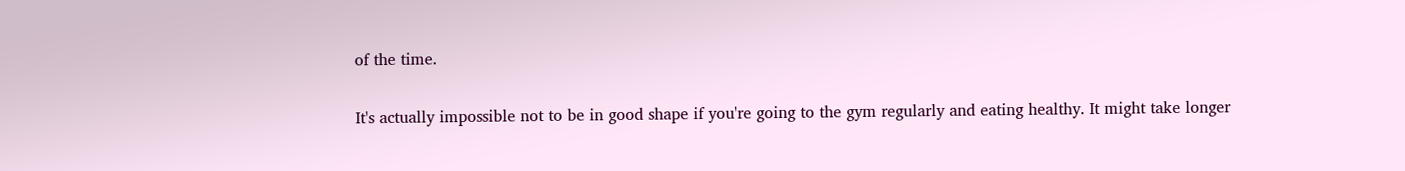of the time.

It's actually impossible not to be in good shape if you're going to the gym regularly and eating healthy. It might take longer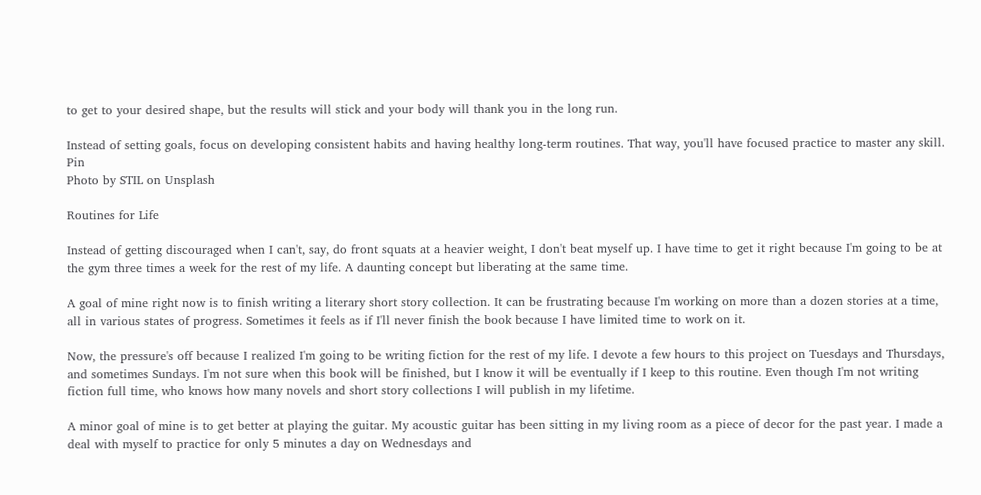to get to your desired shape, but the results will stick and your body will thank you in the long run.

Instead of setting goals, focus on developing consistent habits and having healthy long-term routines. That way, you'll have focused practice to master any skill. Pin
Photo by STIL on Unsplash

Routines for Life

Instead of getting discouraged when I can't, say, do front squats at a heavier weight, I don't beat myself up. I have time to get it right because I'm going to be at the gym three times a week for the rest of my life. A daunting concept but liberating at the same time.

A goal of mine right now is to finish writing a literary short story collection. It can be frustrating because I'm working on more than a dozen stories at a time, all in various states of progress. Sometimes it feels as if I'll never finish the book because I have limited time to work on it.

Now, the pressure's off because I realized I'm going to be writing fiction for the rest of my life. I devote a few hours to this project on Tuesdays and Thursdays, and sometimes Sundays. I'm not sure when this book will be finished, but I know it will be eventually if I keep to this routine. Even though I'm not writing fiction full time, who knows how many novels and short story collections I will publish in my lifetime.

A minor goal of mine is to get better at playing the guitar. My acoustic guitar has been sitting in my living room as a piece of decor for the past year. I made a deal with myself to practice for only 5 minutes a day on Wednesdays and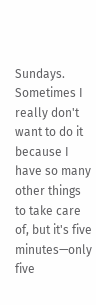Sundays. Sometimes I really don't want to do it because I have so many other things to take care of, but it's five minutes—only five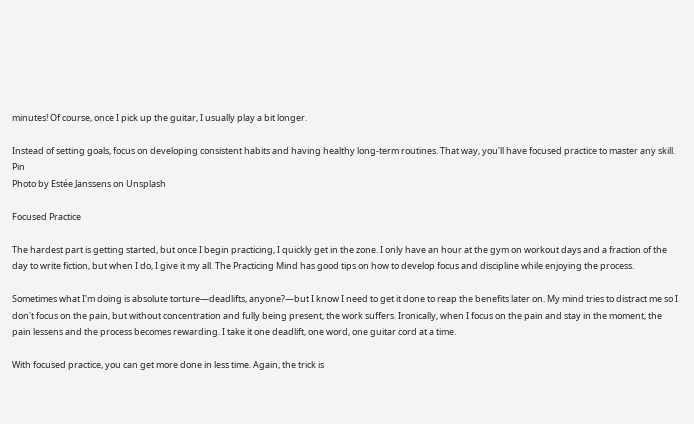minutes! Of course, once I pick up the guitar, I usually play a bit longer.

Instead of setting goals, focus on developing consistent habits and having healthy long-term routines. That way, you'll have focused practice to master any skill. Pin
Photo by Estée Janssens on Unsplash

Focused Practice

The hardest part is getting started, but once I begin practicing, I quickly get in the zone. I only have an hour at the gym on workout days and a fraction of the day to write fiction, but when I do, I give it my all. The Practicing Mind has good tips on how to develop focus and discipline while enjoying the process.

Sometimes what I'm doing is absolute torture—deadlifts, anyone?—but I know I need to get it done to reap the benefits later on. My mind tries to distract me so I don't focus on the pain, but without concentration and fully being present, the work suffers. Ironically, when I focus on the pain and stay in the moment, the pain lessens and the process becomes rewarding. I take it one deadlift, one word, one guitar cord at a time.

With focused practice, you can get more done in less time. Again, the trick is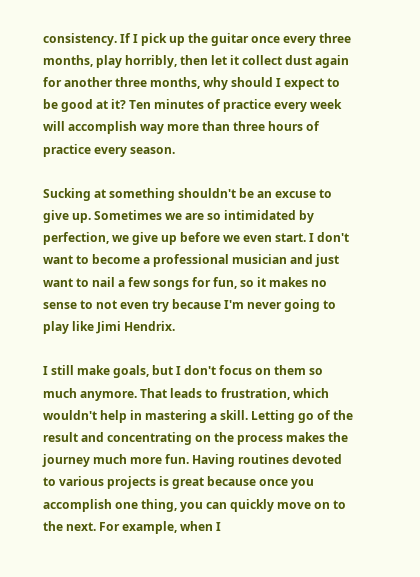consistency. If I pick up the guitar once every three months, play horribly, then let it collect dust again for another three months, why should I expect to be good at it? Ten minutes of practice every week will accomplish way more than three hours of practice every season.

Sucking at something shouldn't be an excuse to give up. Sometimes we are so intimidated by perfection, we give up before we even start. I don't want to become a professional musician and just want to nail a few songs for fun, so it makes no sense to not even try because I'm never going to play like Jimi Hendrix.

I still make goals, but I don't focus on them so much anymore. That leads to frustration, which wouldn't help in mastering a skill. Letting go of the result and concentrating on the process makes the journey much more fun. Having routines devoted to various projects is great because once you accomplish one thing, you can quickly move on to the next. For example, when I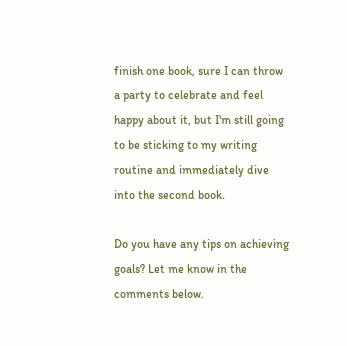finish one book, sure I can throw a party to celebrate and feel happy about it, but I'm still going to be sticking to my writing routine and immediately dive into the second book.

Do you have any tips on achieving goals? Let me know in the comments below.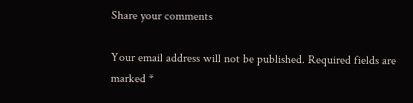Share your comments

Your email address will not be published. Required fields are marked *